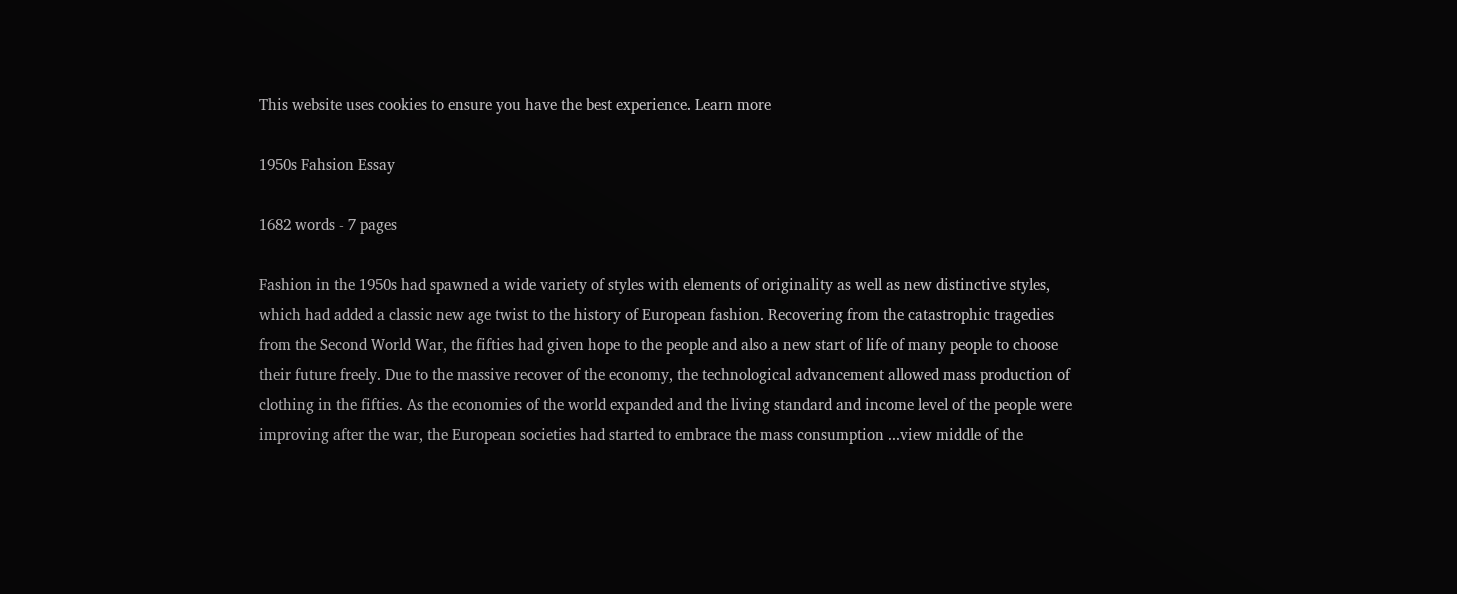This website uses cookies to ensure you have the best experience. Learn more

1950s Fahsion Essay

1682 words - 7 pages

Fashion in the 1950s had spawned a wide variety of styles with elements of originality as well as new distinctive styles, which had added a classic new age twist to the history of European fashion. Recovering from the catastrophic tragedies from the Second World War, the fifties had given hope to the people and also a new start of life of many people to choose their future freely. Due to the massive recover of the economy, the technological advancement allowed mass production of clothing in the fifties. As the economies of the world expanded and the living standard and income level of the people were improving after the war, the European societies had started to embrace the mass consumption ...view middle of the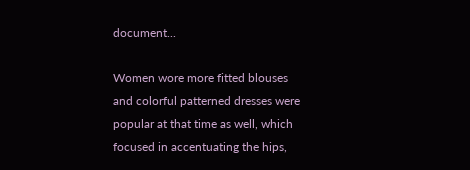document...

Women wore more fitted blouses and colorful patterned dresses were popular at that time as well, which focused in accentuating the hips,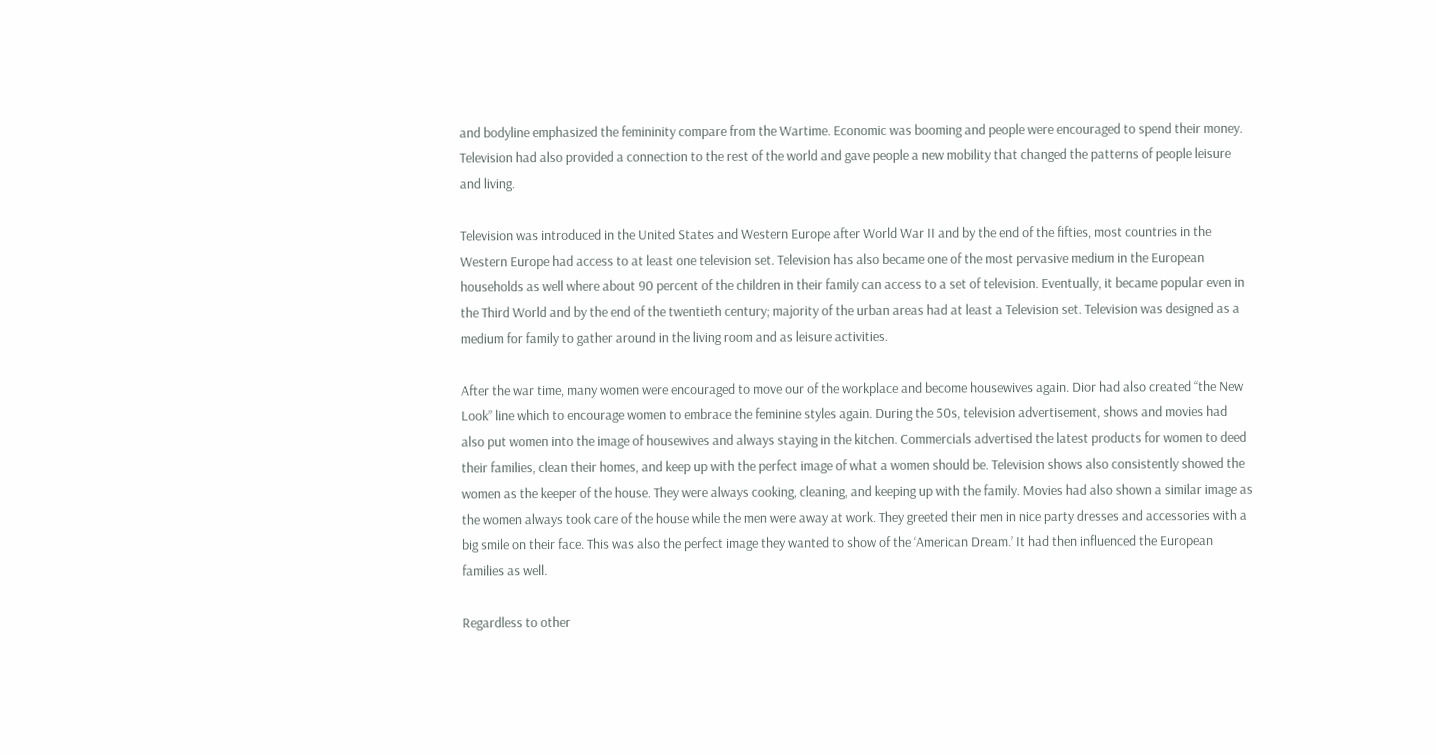and bodyline emphasized the femininity compare from the Wartime. Economic was booming and people were encouraged to spend their money. Television had also provided a connection to the rest of the world and gave people a new mobility that changed the patterns of people leisure and living.

Television was introduced in the United States and Western Europe after World War II and by the end of the fifties, most countries in the Western Europe had access to at least one television set. Television has also became one of the most pervasive medium in the European households as well where about 90 percent of the children in their family can access to a set of television. Eventually, it became popular even in the Third World and by the end of the twentieth century; majority of the urban areas had at least a Television set. Television was designed as a medium for family to gather around in the living room and as leisure activities.

After the war time, many women were encouraged to move our of the workplace and become housewives again. Dior had also created “the New Look” line which to encourage women to embrace the feminine styles again. During the 50s, television advertisement, shows and movies had also put women into the image of housewives and always staying in the kitchen. Commercials advertised the latest products for women to deed their families, clean their homes, and keep up with the perfect image of what a women should be. Television shows also consistently showed the women as the keeper of the house. They were always cooking, cleaning, and keeping up with the family. Movies had also shown a similar image as the women always took care of the house while the men were away at work. They greeted their men in nice party dresses and accessories with a big smile on their face. This was also the perfect image they wanted to show of the ‘American Dream.’ It had then influenced the European families as well.

Regardless to other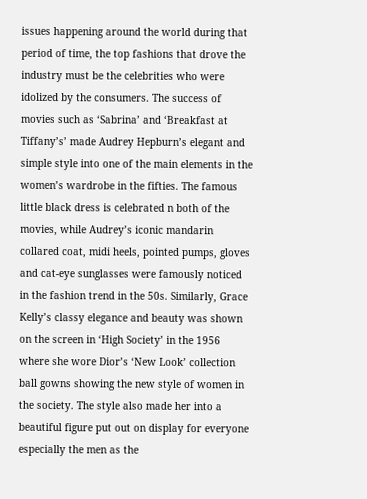issues happening around the world during that period of time, the top fashions that drove the industry must be the celebrities who were idolized by the consumers. The success of movies such as ‘Sabrina’ and ‘Breakfast at Tiffany’s’ made Audrey Hepburn’s elegant and simple style into one of the main elements in the women’s wardrobe in the fifties. The famous little black dress is celebrated n both of the movies, while Audrey’s iconic mandarin collared coat, midi heels, pointed pumps, gloves and cat-eye sunglasses were famously noticed in the fashion trend in the 50s. Similarly, Grace Kelly’s classy elegance and beauty was shown on the screen in ‘High Society’ in the 1956 where she wore Dior’s ‘New Look’ collection ball gowns showing the new style of women in the society. The style also made her into a beautiful figure put out on display for everyone especially the men as the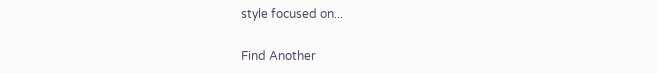style focused on...

Find Another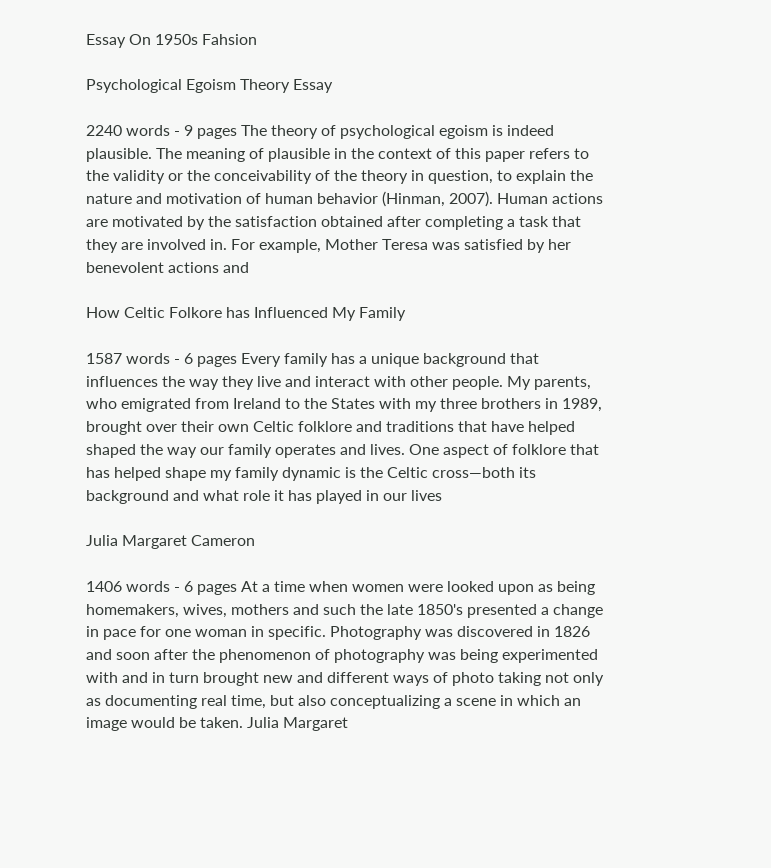Essay On 1950s Fahsion

Psychological Egoism Theory Essay

2240 words - 9 pages The theory of psychological egoism is indeed plausible. The meaning of plausible in the context of this paper refers to the validity or the conceivability of the theory in question, to explain the nature and motivation of human behavior (Hinman, 2007). Human actions are motivated by the satisfaction obtained after completing a task that they are involved in. For example, Mother Teresa was satisfied by her benevolent actions and

How Celtic Folkore has Influenced My Family

1587 words - 6 pages Every family has a unique background that influences the way they live and interact with other people. My parents, who emigrated from Ireland to the States with my three brothers in 1989, brought over their own Celtic folklore and traditions that have helped shaped the way our family operates and lives. One aspect of folklore that has helped shape my family dynamic is the Celtic cross—both its background and what role it has played in our lives

Julia Margaret Cameron

1406 words - 6 pages At a time when women were looked upon as being homemakers, wives, mothers and such the late 1850's presented a change in pace for one woman in specific. Photography was discovered in 1826 and soon after the phenomenon of photography was being experimented with and in turn brought new and different ways of photo taking not only as documenting real time, but also conceptualizing a scene in which an image would be taken. Julia Margaret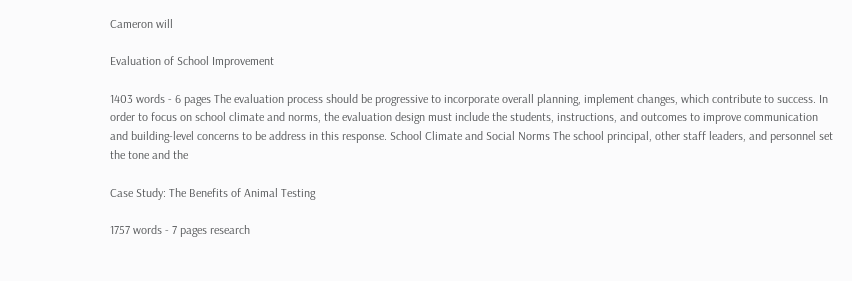Cameron will

Evaluation of School Improvement

1403 words - 6 pages The evaluation process should be progressive to incorporate overall planning, implement changes, which contribute to success. In order to focus on school climate and norms, the evaluation design must include the students, instructions, and outcomes to improve communication and building-level concerns to be address in this response. School Climate and Social Norms The school principal, other staff leaders, and personnel set the tone and the

Case Study: The Benefits of Animal Testing

1757 words - 7 pages research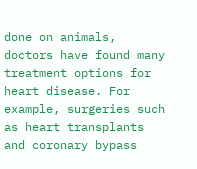done on animals, doctors have found many treatment options for heart disease. For example, surgeries such as heart transplants and coronary bypass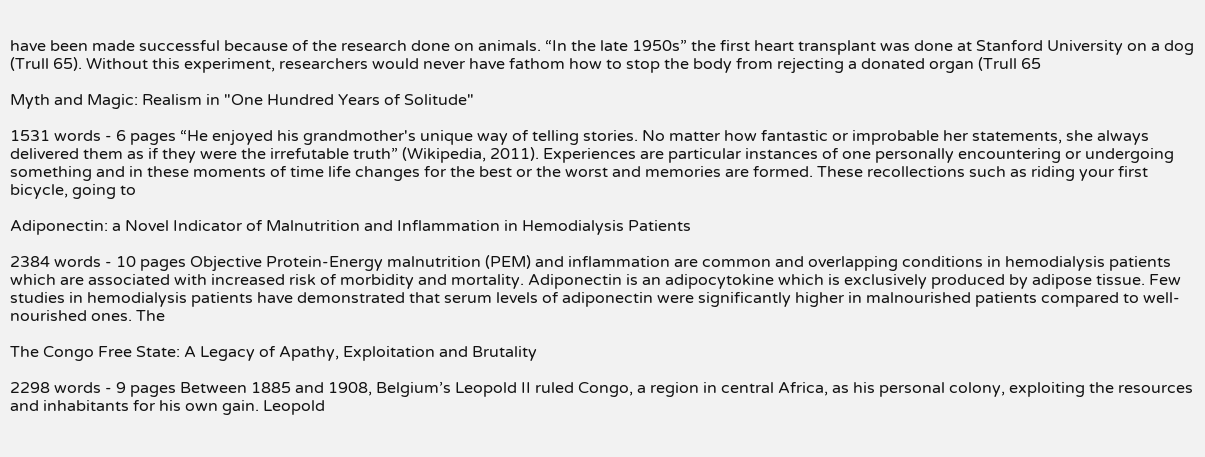have been made successful because of the research done on animals. “In the late 1950s” the first heart transplant was done at Stanford University on a dog (Trull 65). Without this experiment, researchers would never have fathom how to stop the body from rejecting a donated organ (Trull 65

Myth and Magic: Realism in "One Hundred Years of Solitude"

1531 words - 6 pages “He enjoyed his grandmother's unique way of telling stories. No matter how fantastic or improbable her statements, she always delivered them as if they were the irrefutable truth” (Wikipedia, 2011). Experiences are particular instances of one personally encountering or undergoing something and in these moments of time life changes for the best or the worst and memories are formed. These recollections such as riding your first bicycle, going to

Adiponectin: a Novel Indicator of Malnutrition and Inflammation in Hemodialysis Patients

2384 words - 10 pages Objective Protein-Energy malnutrition (PEM) and inflammation are common and overlapping conditions in hemodialysis patients which are associated with increased risk of morbidity and mortality. Adiponectin is an adipocytokine which is exclusively produced by adipose tissue. Few studies in hemodialysis patients have demonstrated that serum levels of adiponectin were significantly higher in malnourished patients compared to well-nourished ones. The

The Congo Free State: A Legacy of Apathy, Exploitation and Brutality

2298 words - 9 pages Between 1885 and 1908, Belgium’s Leopold II ruled Congo, a region in central Africa, as his personal colony, exploiting the resources and inhabitants for his own gain. Leopold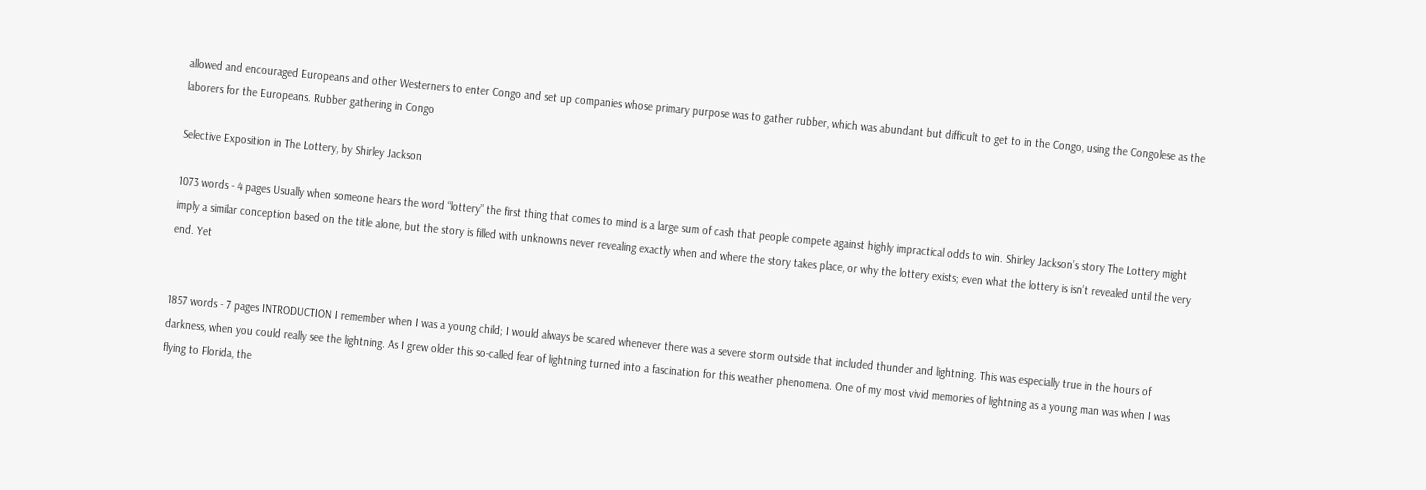allowed and encouraged Europeans and other Westerners to enter Congo and set up companies whose primary purpose was to gather rubber, which was abundant but difficult to get to in the Congo, using the Congolese as the laborers for the Europeans. Rubber gathering in Congo

Selective Exposition in The Lottery, by Shirley Jackson

1073 words - 4 pages Usually when someone hears the word “lottery” the first thing that comes to mind is a large sum of cash that people compete against highly impractical odds to win. Shirley Jackson’s story The Lottery might imply a similar conception based on the title alone, but the story is filled with unknowns never revealing exactly when and where the story takes place, or why the lottery exists; even what the lottery is isn’t revealed until the very end. Yet


1857 words - 7 pages INTRODUCTION I remember when I was a young child; I would always be scared whenever there was a severe storm outside that included thunder and lightning. This was especially true in the hours of darkness, when you could really see the lightning. As I grew older this so-called fear of lightning turned into a fascination for this weather phenomena. One of my most vivid memories of lightning as a young man was when I was flying to Florida, the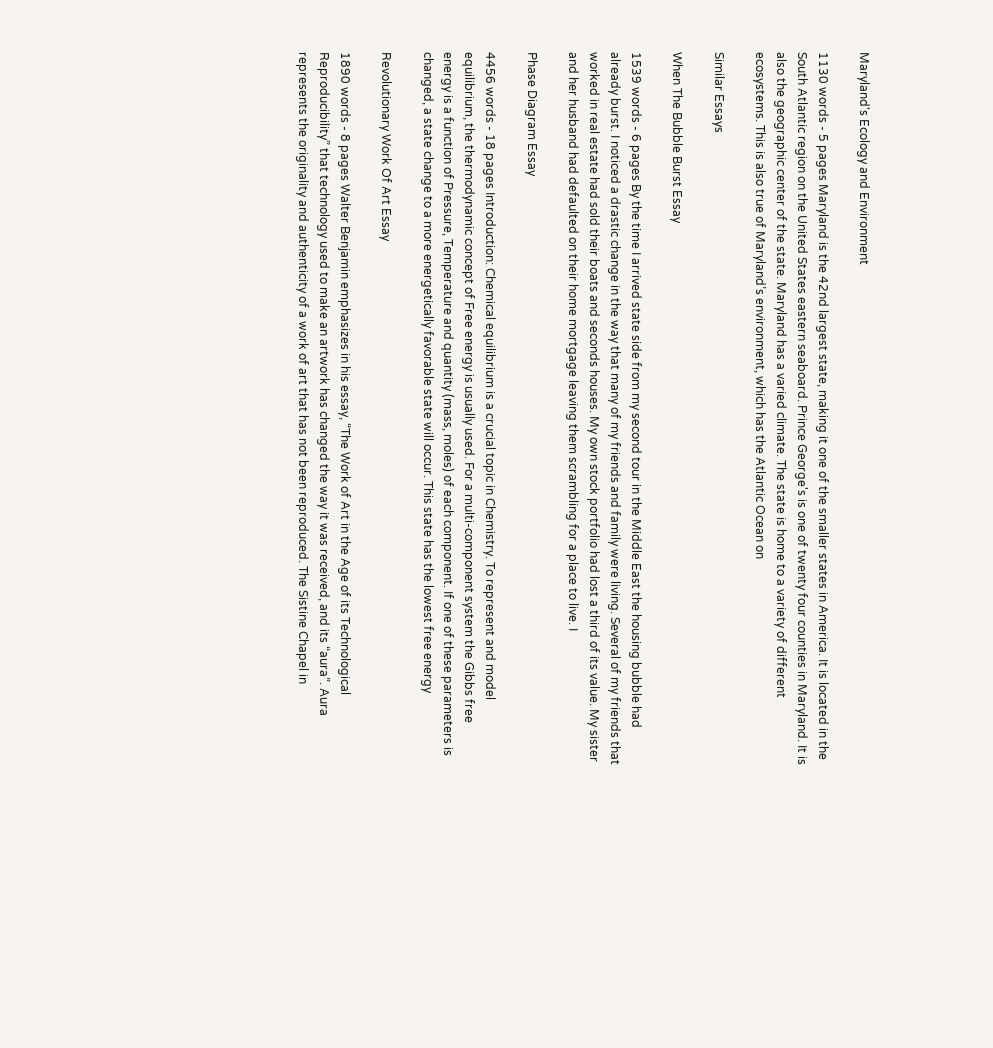Maryland's Ecology and Environment

1130 words - 5 pages Maryland is the 42nd largest state, making it one of the smaller states in America. It is located in the South Atlantic region on the United States eastern seaboard. Prince George's is one of twenty four counties in Maryland. It is also the geographic center of the state. Maryland has a varied climate. The state is home to a variety of different ecosystems. This is also true of Maryland’s environment, which has the Atlantic Ocean on

Similar Essays

When The Bubble Burst Essay

1539 words - 6 pages By the time I arrived state side from my second tour in the Middle East the housing bubble had already burst. I noticed a drastic change in the way that many of my friends and family were living. Several of my friends that worked in real estate had sold their boats and seconds houses. My own stock portfolio had lost a third of its value. My sister and her husband had defaulted on their home mortgage leaving them scrambling for a place to live. I

Phase Diagram Essay

4456 words - 18 pages Introduction: Chemical equilibrium is a crucial topic in Chemistry. To represent and model equilibrium, the thermodynamic concept of Free energy is usually used. For a multi-component system the Gibbs free energy is a function of Pressure, Temperature and quantity (mass, moles) of each component. If one of these parameters is changed, a state change to a more energetically favorable state will occur. This state has the lowest free energy

Revolutionary Work Of Art Essay

1890 words - 8 pages Walter Benjamin emphasizes in his essay, “The Work of Art in the Age of its Technological Reproducibility” that technology used to make an artwork has changed the way it was received, and its “aura”. Aura represents the originality and authenticity of a work of art that has not been reproduced. The Sistine Chapel in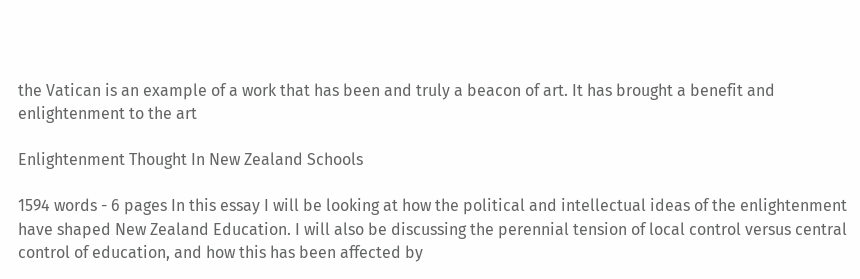the Vatican is an example of a work that has been and truly a beacon of art. It has brought a benefit and enlightenment to the art

Enlightenment Thought In New Zealand Schools

1594 words - 6 pages In this essay I will be looking at how the political and intellectual ideas of the enlightenment have shaped New Zealand Education. I will also be discussing the perennial tension of local control versus central control of education, and how this has been affected by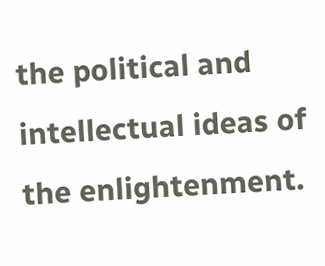the political and intellectual ideas of the enlightenment.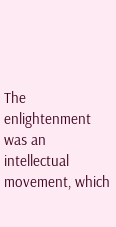The enlightenment was an intellectual movement, which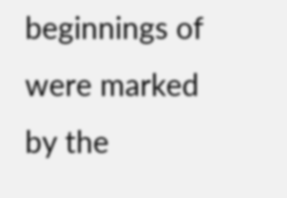beginnings of were marked by the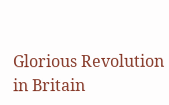Glorious Revolution in Britain